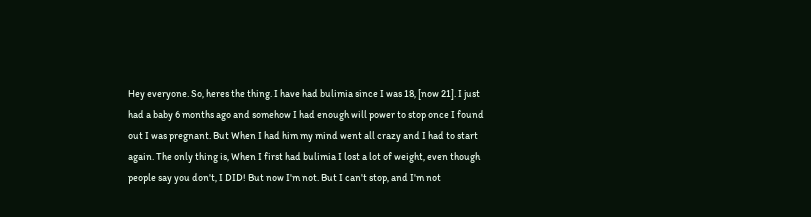Hey everyone. So, heres the thing. I have had bulimia since I was 18, [now 21]. I just had a baby 6 months ago and somehow I had enough will power to stop once I found out I was pregnant. But When I had him my mind went all crazy and I had to start again. The only thing is, When I first had bulimia I lost a lot of weight, even though people say you don't, I DID! But now I'm not. But I can't stop, and I'm not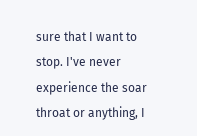sure that I want to stop. I've never experience the soar throat or anything, I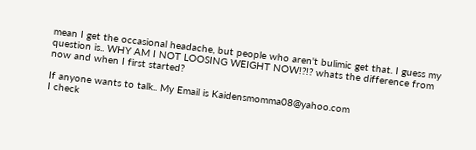mean I get the occasional headache, but people who aren't bulimic get that. I guess my question is.. WHY AM I NOT LOOSING WEIGHT NOW!?!? whats the difference from now and when I first started?

If anyone wants to talk.. My Email is Kaidensmomma08@yahoo.com
I check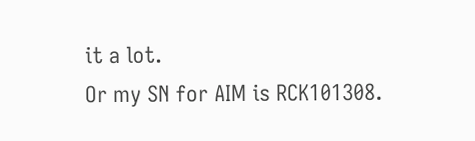it a lot.
Or my SN for AIM is RCK101308.